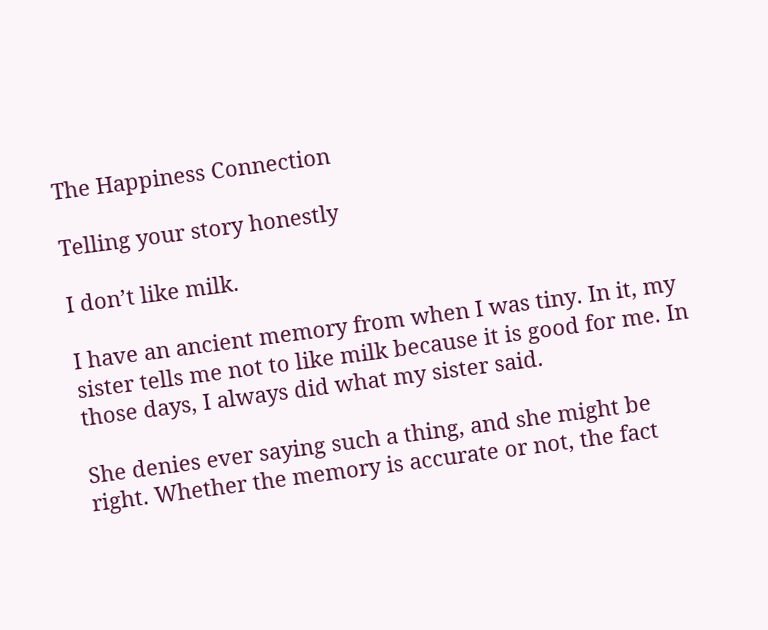The Happiness Connection

Telling your story honestly

I don’t like milk.

I have an ancient memory from when I was tiny. In it, my sister tells me not to like milk because it is good for me. In those days, I always did what my sister said.

She denies ever saying such a thing, and she might be right. Whether the memory is accurate or not, the fact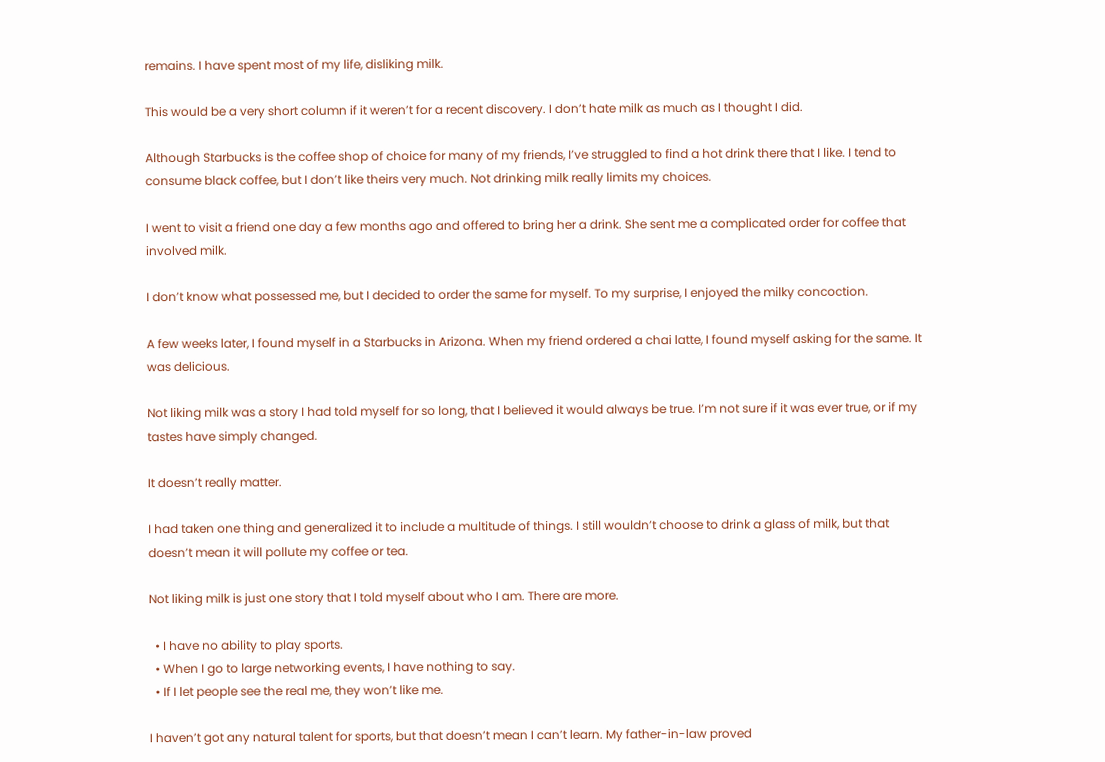remains. I have spent most of my life, disliking milk.

This would be a very short column if it weren’t for a recent discovery. I don’t hate milk as much as I thought I did.

Although Starbucks is the coffee shop of choice for many of my friends, I’ve struggled to find a hot drink there that I like. I tend to consume black coffee, but I don’t like theirs very much. Not drinking milk really limits my choices.

I went to visit a friend one day a few months ago and offered to bring her a drink. She sent me a complicated order for coffee that involved milk.

I don’t know what possessed me, but I decided to order the same for myself. To my surprise, I enjoyed the milky concoction.

A few weeks later, I found myself in a Starbucks in Arizona. When my friend ordered a chai latte, I found myself asking for the same. It was delicious.

Not liking milk was a story I had told myself for so long, that I believed it would always be true. I’m not sure if it was ever true, or if my tastes have simply changed.

It doesn’t really matter.

I had taken one thing and generalized it to include a multitude of things. I still wouldn’t choose to drink a glass of milk, but that doesn’t mean it will pollute my coffee or tea.

Not liking milk is just one story that I told myself about who I am. There are more.

  • I have no ability to play sports.
  • When I go to large networking events, I have nothing to say.
  • If I let people see the real me, they won’t like me.

I haven’t got any natural talent for sports, but that doesn’t mean I can’t learn. My father-in-law proved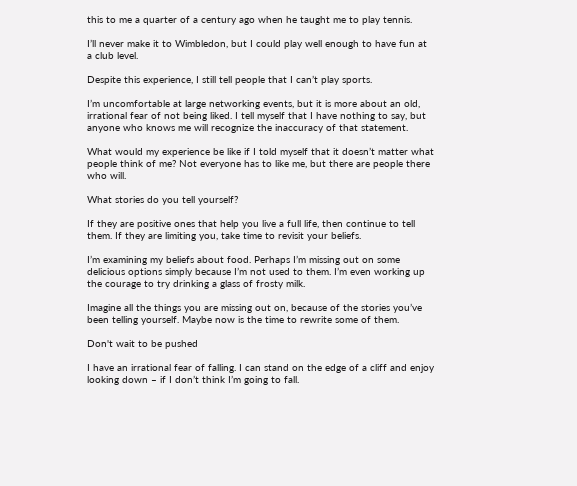this to me a quarter of a century ago when he taught me to play tennis.

I’ll never make it to Wimbledon, but I could play well enough to have fun at a club level.

Despite this experience, I still tell people that I can’t play sports.

I’m uncomfortable at large networking events, but it is more about an old, irrational fear of not being liked. I tell myself that I have nothing to say, but anyone who knows me will recognize the inaccuracy of that statement.

What would my experience be like if I told myself that it doesn’t matter what people think of me? Not everyone has to like me, but there are people there who will.

What stories do you tell yourself?

If they are positive ones that help you live a full life, then continue to tell them. If they are limiting you, take time to revisit your beliefs.

I’m examining my beliefs about food. Perhaps I’m missing out on some delicious options simply because I’m not used to them. I’m even working up the courage to try drinking a glass of frosty milk.

Imagine all the things you are missing out on, because of the stories you’ve been telling yourself. Maybe now is the time to rewrite some of them.

Don't wait to be pushed

I have an irrational fear of falling. I can stand on the edge of a cliff and enjoy looking down – if I don’t think I’m going to fall.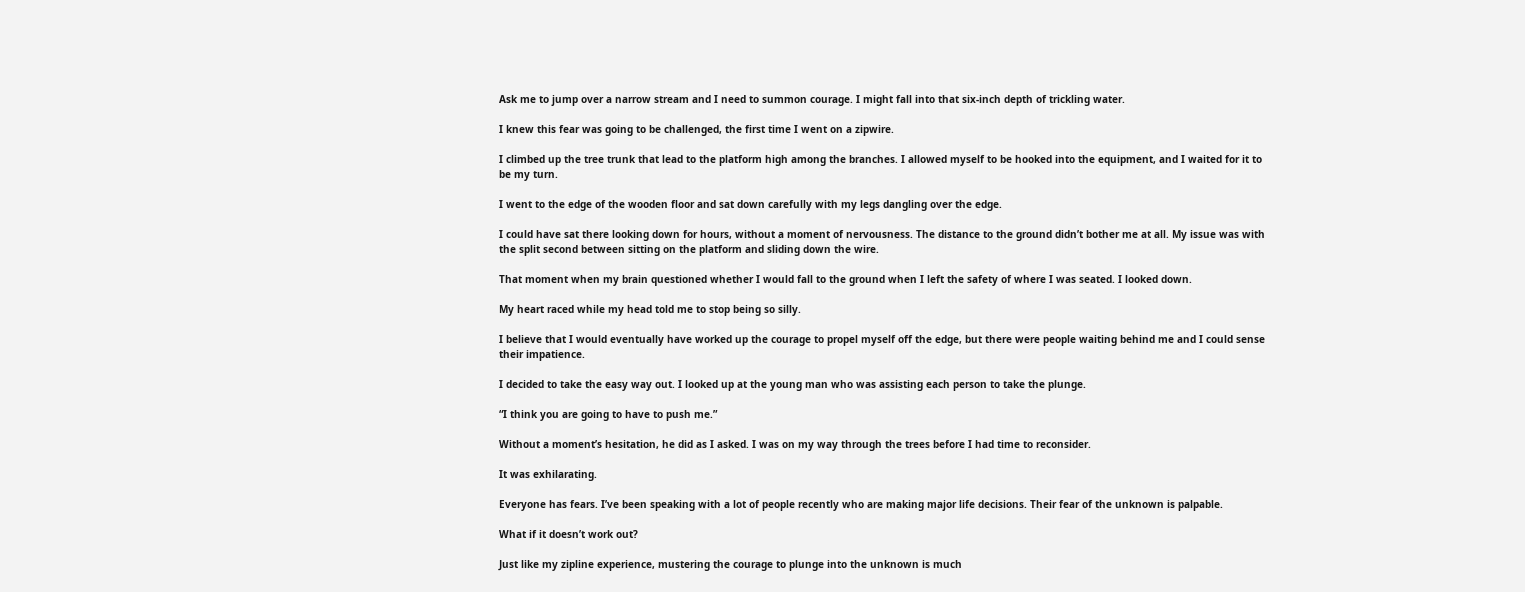Ask me to jump over a narrow stream and I need to summon courage. I might fall into that six-inch depth of trickling water.

I knew this fear was going to be challenged, the first time I went on a zipwire.

I climbed up the tree trunk that lead to the platform high among the branches. I allowed myself to be hooked into the equipment, and I waited for it to be my turn.

I went to the edge of the wooden floor and sat down carefully with my legs dangling over the edge.

I could have sat there looking down for hours, without a moment of nervousness. The distance to the ground didn’t bother me at all. My issue was with the split second between sitting on the platform and sliding down the wire.

That moment when my brain questioned whether I would fall to the ground when I left the safety of where I was seated. I looked down.

My heart raced while my head told me to stop being so silly.

I believe that I would eventually have worked up the courage to propel myself off the edge, but there were people waiting behind me and I could sense their impatience.

I decided to take the easy way out. I looked up at the young man who was assisting each person to take the plunge.

“I think you are going to have to push me.”

Without a moment’s hesitation, he did as I asked. I was on my way through the trees before I had time to reconsider.

It was exhilarating.

Everyone has fears. I’ve been speaking with a lot of people recently who are making major life decisions. Their fear of the unknown is palpable.

What if it doesn’t work out?

Just like my zipline experience, mustering the courage to plunge into the unknown is much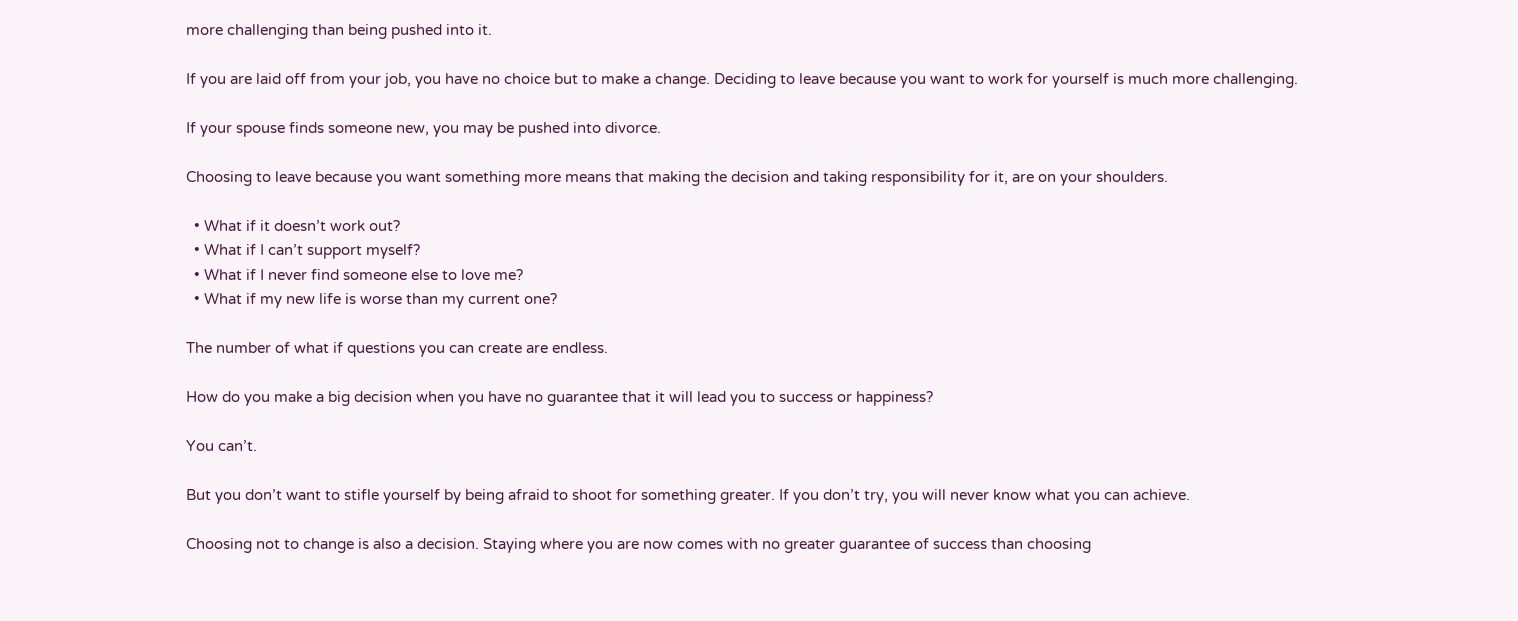more challenging than being pushed into it.

If you are laid off from your job, you have no choice but to make a change. Deciding to leave because you want to work for yourself is much more challenging.

If your spouse finds someone new, you may be pushed into divorce.

Choosing to leave because you want something more means that making the decision and taking responsibility for it, are on your shoulders.

  • What if it doesn’t work out?
  • What if I can’t support myself?
  • What if I never find someone else to love me?
  • What if my new life is worse than my current one?

The number of what if questions you can create are endless.

How do you make a big decision when you have no guarantee that it will lead you to success or happiness?

You can’t.

But you don’t want to stifle yourself by being afraid to shoot for something greater. If you don’t try, you will never know what you can achieve.

Choosing not to change is also a decision. Staying where you are now comes with no greater guarantee of success than choosing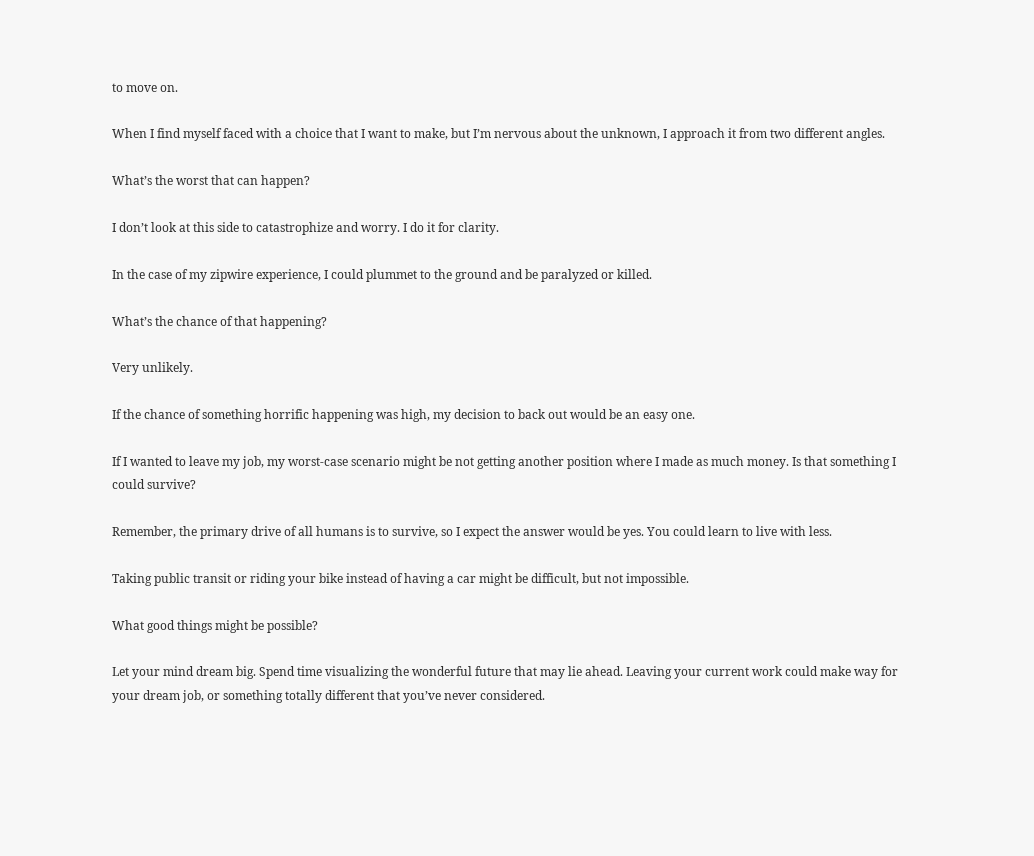to move on.

When I find myself faced with a choice that I want to make, but I’m nervous about the unknown, I approach it from two different angles.

What’s the worst that can happen?

I don’t look at this side to catastrophize and worry. I do it for clarity.

In the case of my zipwire experience, I could plummet to the ground and be paralyzed or killed.

What’s the chance of that happening?

Very unlikely.

If the chance of something horrific happening was high, my decision to back out would be an easy one.

If I wanted to leave my job, my worst-case scenario might be not getting another position where I made as much money. Is that something I could survive?

Remember, the primary drive of all humans is to survive, so I expect the answer would be yes. You could learn to live with less.

Taking public transit or riding your bike instead of having a car might be difficult, but not impossible.

What good things might be possible?

Let your mind dream big. Spend time visualizing the wonderful future that may lie ahead. Leaving your current work could make way for your dream job, or something totally different that you’ve never considered.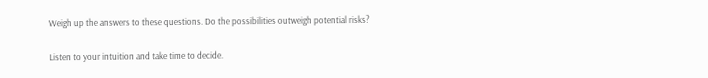Weigh up the answers to these questions. Do the possibilities outweigh potential risks?

Listen to your intuition and take time to decide.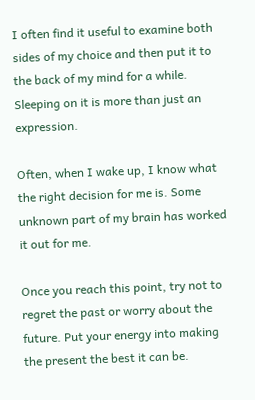I often find it useful to examine both sides of my choice and then put it to the back of my mind for a while. Sleeping on it is more than just an expression.

Often, when I wake up, I know what the right decision for me is. Some unknown part of my brain has worked it out for me.

Once you reach this point, try not to regret the past or worry about the future. Put your energy into making the present the best it can be.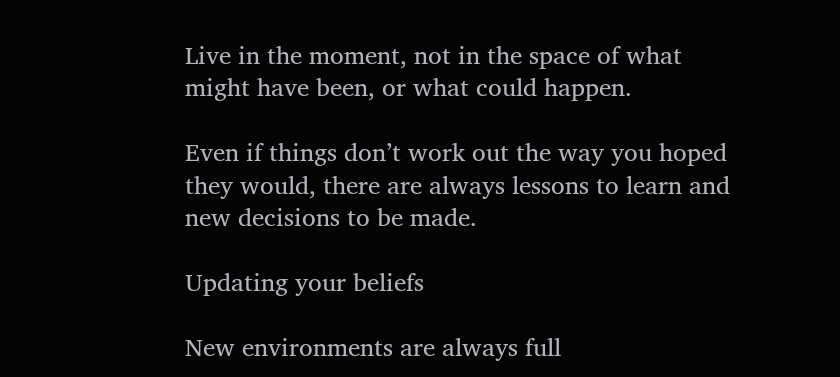Live in the moment, not in the space of what might have been, or what could happen.

Even if things don’t work out the way you hoped they would, there are always lessons to learn and new decisions to be made.

Updating your beliefs

New environments are always full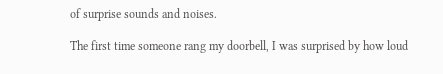of surprise sounds and noises.

The first time someone rang my doorbell, I was surprised by how loud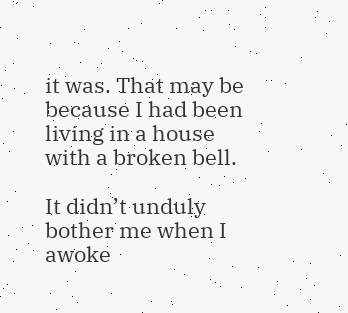it was. That may be because I had been living in a house with a broken bell.

It didn’t unduly bother me when I awoke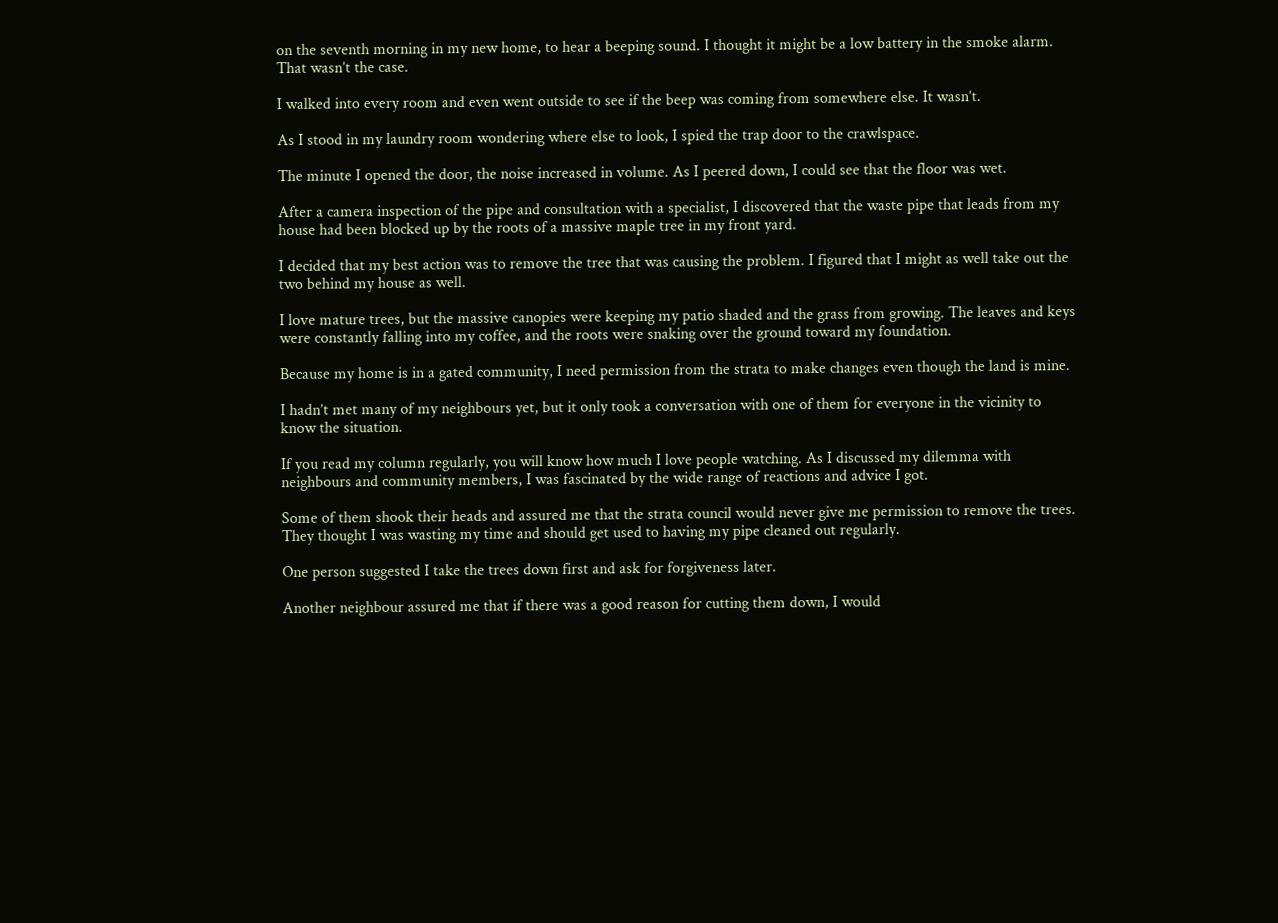on the seventh morning in my new home, to hear a beeping sound. I thought it might be a low battery in the smoke alarm. That wasn’t the case.

I walked into every room and even went outside to see if the beep was coming from somewhere else. It wasn’t.

As I stood in my laundry room wondering where else to look, I spied the trap door to the crawlspace.

The minute I opened the door, the noise increased in volume. As I peered down, I could see that the floor was wet.

After a camera inspection of the pipe and consultation with a specialist, I discovered that the waste pipe that leads from my house had been blocked up by the roots of a massive maple tree in my front yard.

I decided that my best action was to remove the tree that was causing the problem. I figured that I might as well take out the two behind my house as well.

I love mature trees, but the massive canopies were keeping my patio shaded and the grass from growing. The leaves and keys were constantly falling into my coffee, and the roots were snaking over the ground toward my foundation.

Because my home is in a gated community, I need permission from the strata to make changes even though the land is mine.

I hadn’t met many of my neighbours yet, but it only took a conversation with one of them for everyone in the vicinity to know the situation.

If you read my column regularly, you will know how much I love people watching. As I discussed my dilemma with neighbours and community members, I was fascinated by the wide range of reactions and advice I got.

Some of them shook their heads and assured me that the strata council would never give me permission to remove the trees. They thought I was wasting my time and should get used to having my pipe cleaned out regularly.

One person suggested I take the trees down first and ask for forgiveness later.

Another neighbour assured me that if there was a good reason for cutting them down, I would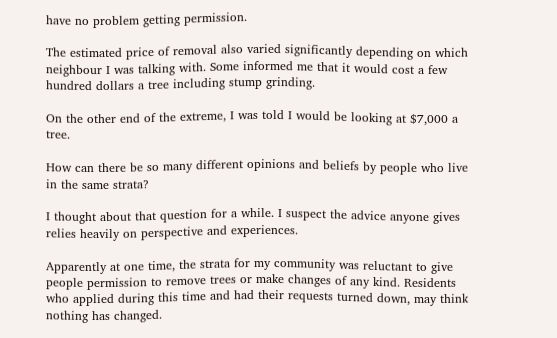have no problem getting permission.

The estimated price of removal also varied significantly depending on which neighbour I was talking with. Some informed me that it would cost a few hundred dollars a tree including stump grinding.

On the other end of the extreme, I was told I would be looking at $7,000 a tree.

How can there be so many different opinions and beliefs by people who live in the same strata?

I thought about that question for a while. I suspect the advice anyone gives relies heavily on perspective and experiences.

Apparently at one time, the strata for my community was reluctant to give people permission to remove trees or make changes of any kind. Residents who applied during this time and had their requests turned down, may think nothing has changed.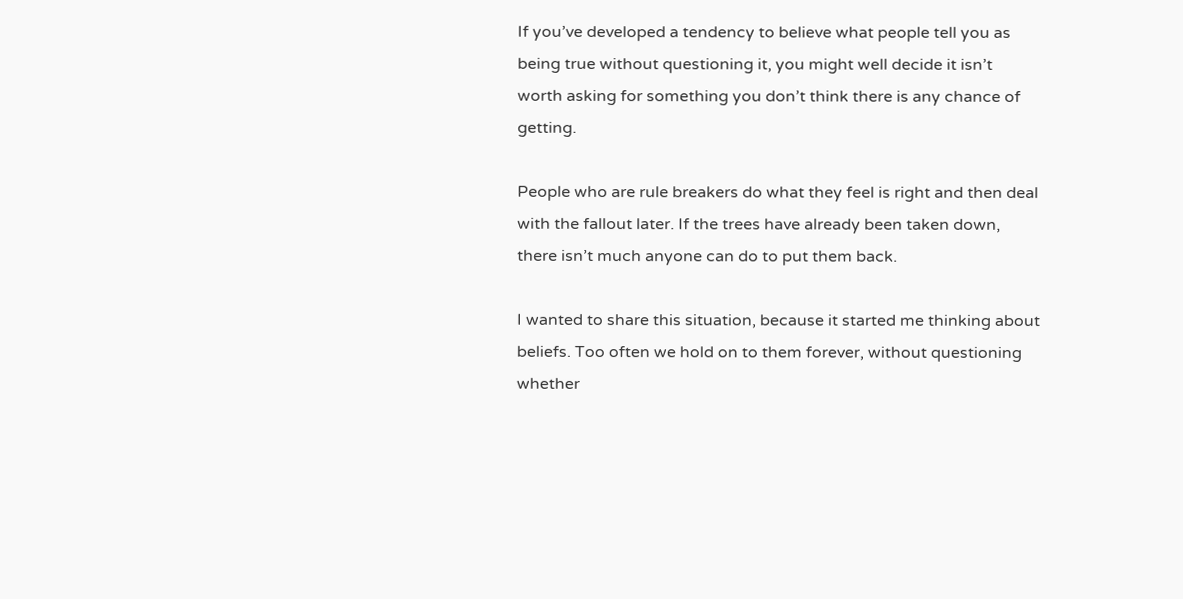If you’ve developed a tendency to believe what people tell you as being true without questioning it, you might well decide it isn’t worth asking for something you don’t think there is any chance of getting.

People who are rule breakers do what they feel is right and then deal with the fallout later. If the trees have already been taken down, there isn’t much anyone can do to put them back.

I wanted to share this situation, because it started me thinking about beliefs. Too often we hold on to them forever, without questioning whether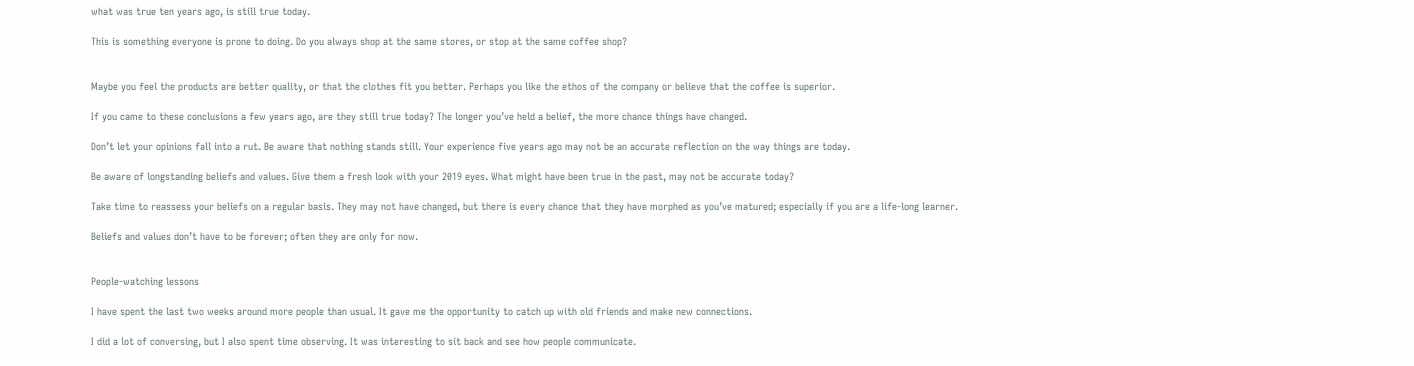what was true ten years ago, is still true today.

This is something everyone is prone to doing. Do you always shop at the same stores, or stop at the same coffee shop?


Maybe you feel the products are better quality, or that the clothes fit you better. Perhaps you like the ethos of the company or believe that the coffee is superior.

If you came to these conclusions a few years ago, are they still true today? The longer you’ve held a belief, the more chance things have changed.

Don’t let your opinions fall into a rut. Be aware that nothing stands still. Your experience five years ago may not be an accurate reflection on the way things are today.

Be aware of longstanding beliefs and values. Give them a fresh look with your 2019 eyes. What might have been true in the past, may not be accurate today?

Take time to reassess your beliefs on a regular basis. They may not have changed, but there is every chance that they have morphed as you’ve matured; especially if you are a life-long learner.

Beliefs and values don’t have to be forever; often they are only for now.


People-watching lessons

I have spent the last two weeks around more people than usual. It gave me the opportunity to catch up with old friends and make new connections.

I did a lot of conversing, but I also spent time observing. It was interesting to sit back and see how people communicate.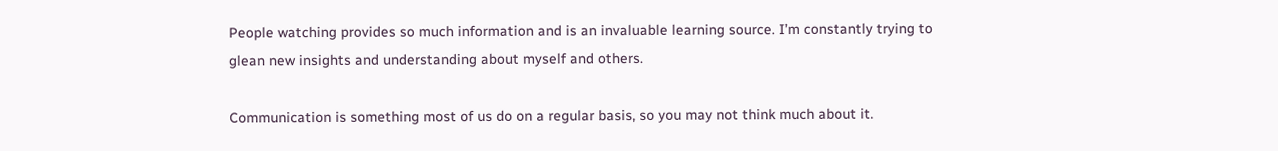People watching provides so much information and is an invaluable learning source. I’m constantly trying to glean new insights and understanding about myself and others.

Communication is something most of us do on a regular basis, so you may not think much about it.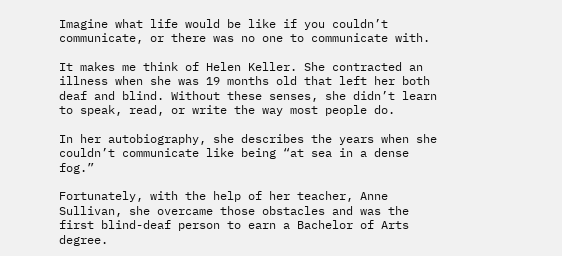Imagine what life would be like if you couldn’t communicate, or there was no one to communicate with.

It makes me think of Helen Keller. She contracted an illness when she was 19 months old that left her both deaf and blind. Without these senses, she didn’t learn to speak, read, or write the way most people do.

In her autobiography, she describes the years when she couldn’t communicate like being “at sea in a dense fog.”

Fortunately, with the help of her teacher, Anne Sullivan, she overcame those obstacles and was the first blind-deaf person to earn a Bachelor of Arts degree.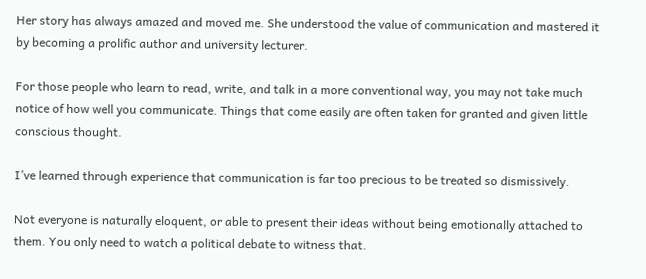Her story has always amazed and moved me. She understood the value of communication and mastered it by becoming a prolific author and university lecturer.

For those people who learn to read, write, and talk in a more conventional way, you may not take much notice of how well you communicate. Things that come easily are often taken for granted and given little conscious thought.

I’ve learned through experience that communication is far too precious to be treated so dismissively.

Not everyone is naturally eloquent, or able to present their ideas without being emotionally attached to them. You only need to watch a political debate to witness that.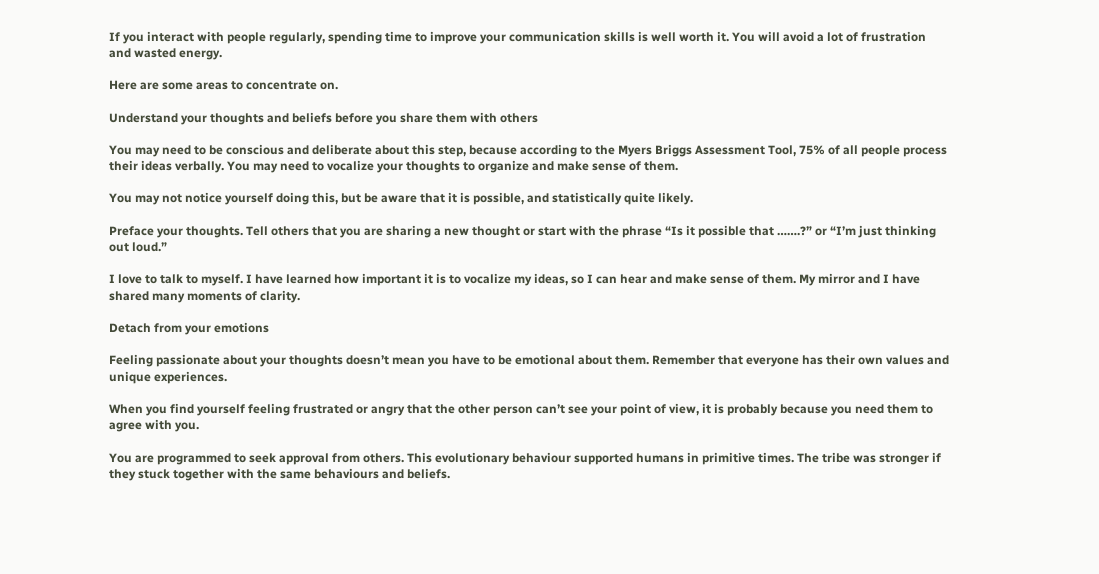If you interact with people regularly, spending time to improve your communication skills is well worth it. You will avoid a lot of frustration and wasted energy.

Here are some areas to concentrate on.

Understand your thoughts and beliefs before you share them with others

You may need to be conscious and deliberate about this step, because according to the Myers Briggs Assessment Tool, 75% of all people process their ideas verbally. You may need to vocalize your thoughts to organize and make sense of them.

You may not notice yourself doing this, but be aware that it is possible, and statistically quite likely.

Preface your thoughts. Tell others that you are sharing a new thought or start with the phrase “Is it possible that …….?” or “I’m just thinking out loud.”

I love to talk to myself. I have learned how important it is to vocalize my ideas, so I can hear and make sense of them. My mirror and I have shared many moments of clarity.

Detach from your emotions

Feeling passionate about your thoughts doesn’t mean you have to be emotional about them. Remember that everyone has their own values and unique experiences.

When you find yourself feeling frustrated or angry that the other person can’t see your point of view, it is probably because you need them to agree with you.

You are programmed to seek approval from others. This evolutionary behaviour supported humans in primitive times. The tribe was stronger if they stuck together with the same behaviours and beliefs.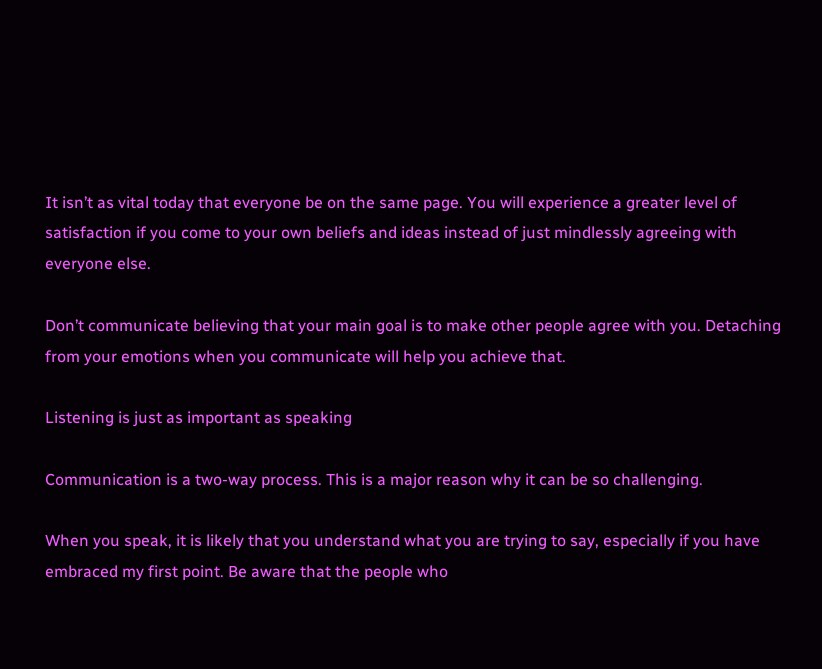It isn’t as vital today that everyone be on the same page. You will experience a greater level of satisfaction if you come to your own beliefs and ideas instead of just mindlessly agreeing with everyone else.

Don’t communicate believing that your main goal is to make other people agree with you. Detaching from your emotions when you communicate will help you achieve that.

Listening is just as important as speaking

Communication is a two-way process. This is a major reason why it can be so challenging.

When you speak, it is likely that you understand what you are trying to say, especially if you have embraced my first point. Be aware that the people who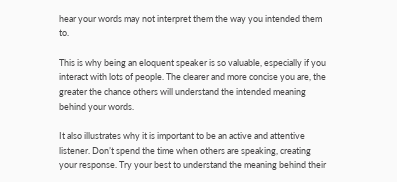hear your words may not interpret them the way you intended them to.

This is why being an eloquent speaker is so valuable, especially if you interact with lots of people. The clearer and more concise you are, the greater the chance others will understand the intended meaning behind your words.

It also illustrates why it is important to be an active and attentive listener. Don’t spend the time when others are speaking, creating your response. Try your best to understand the meaning behind their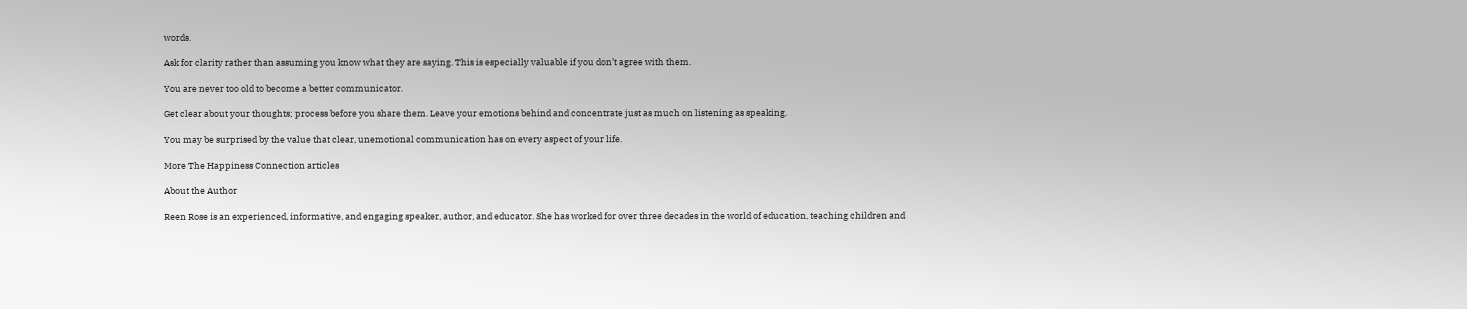words.

Ask for clarity rather than assuming you know what they are saying. This is especially valuable if you don’t agree with them.

You are never too old to become a better communicator.

Get clear about your thoughts; process before you share them. Leave your emotions behind and concentrate just as much on listening as speaking.

You may be surprised by the value that clear, unemotional communication has on every aspect of your life.

More The Happiness Connection articles

About the Author

Reen Rose is an experienced, informative, and engaging speaker, author, and educator. She has worked for over three decades in the world of education, teaching children and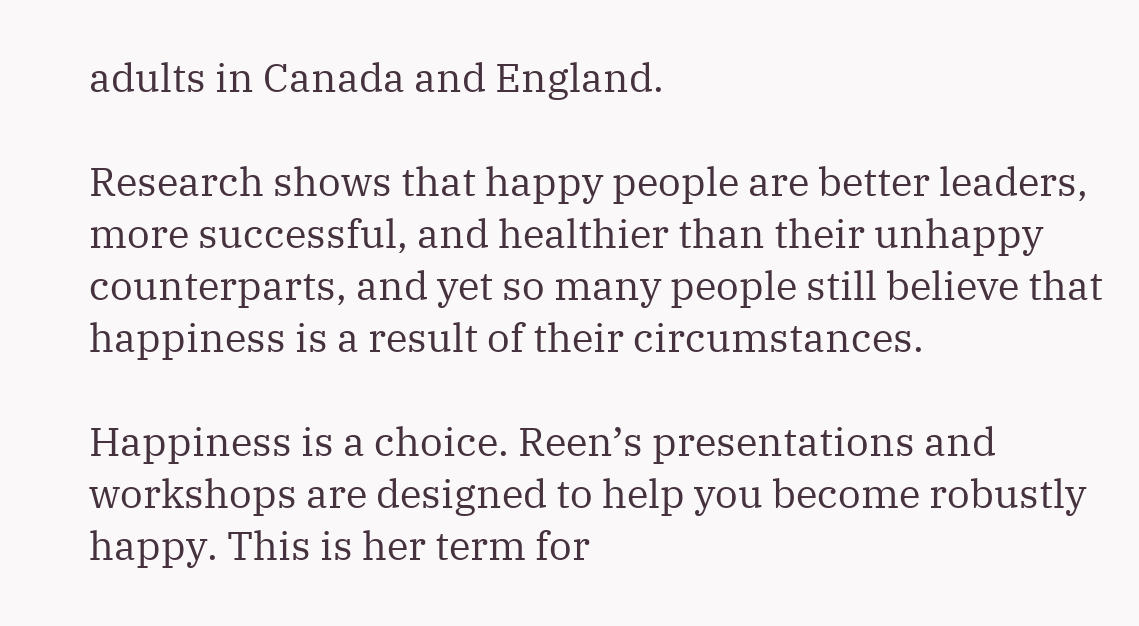adults in Canada and England.

Research shows that happy people are better leaders, more successful, and healthier than their unhappy counterparts, and yet so many people still believe that happiness is a result of their circumstances.

Happiness is a choice. Reen’s presentations and workshops are designed to help you become robustly happy. This is her term for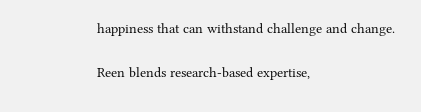happiness that can withstand challenge and change.

Reen blends research-based expertise,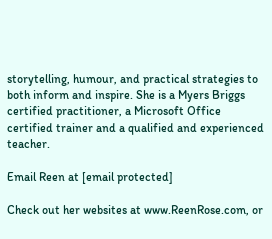storytelling, humour, and practical strategies to both inform and inspire. She is a Myers Briggs certified practitioner, a Microsoft Office certified trainer and a qualified and experienced teacher.

Email Reen at [email protected]

Check out her websites at www.ReenRose.com, or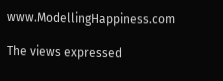www.ModellingHappiness.com

The views expressed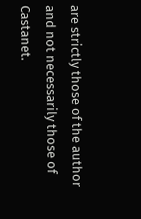are strictly those of the author and not necessarily those of Castanet.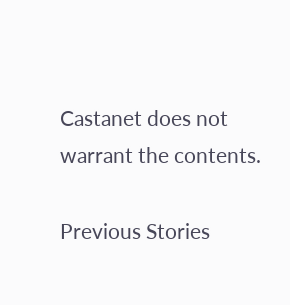Castanet does not warrant the contents.

Previous Stories